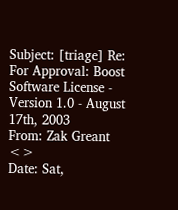Subject: [triage] Re: For Approval: Boost Software License - Version 1.0 - August 17th, 2003
From: Zak Greant <>
Date: Sat,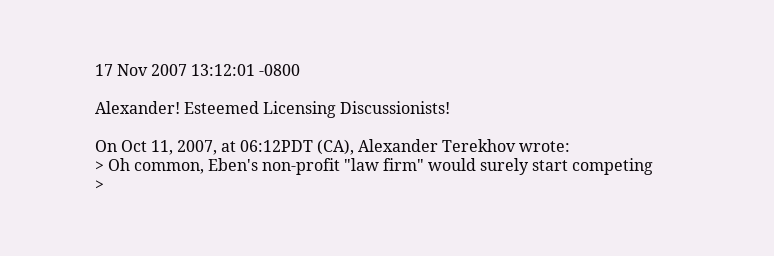17 Nov 2007 13:12:01 -0800

Alexander! Esteemed Licensing Discussionists!

On Oct 11, 2007, at 06:12PDT (CA), Alexander Terekhov wrote:
> Oh common, Eben's non-profit "law firm" would surely start competing
>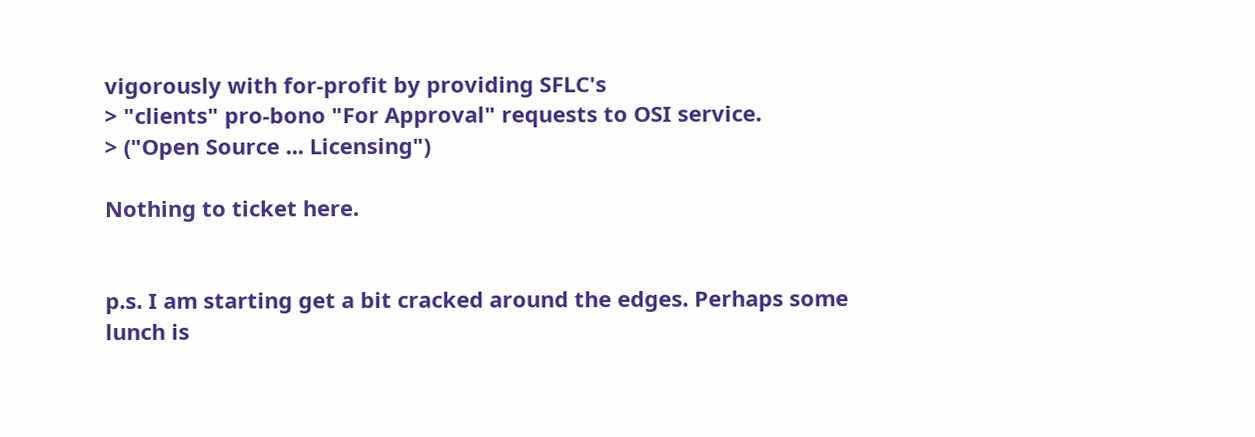vigorously with for-profit by providing SFLC's
> "clients" pro-bono "For Approval" requests to OSI service.
> ("Open Source ... Licensing")

Nothing to ticket here.


p.s. I am starting get a bit cracked around the edges. Perhaps some
lunch is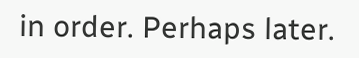in order. Perhaps later.